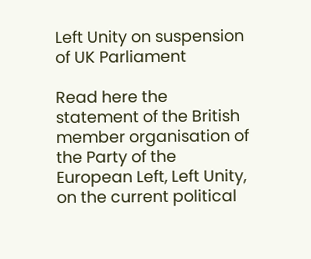Left Unity on suspension of UK Parliament

Read here the statement of the British member organisation of the Party of the European Left, Left Unity, on the current political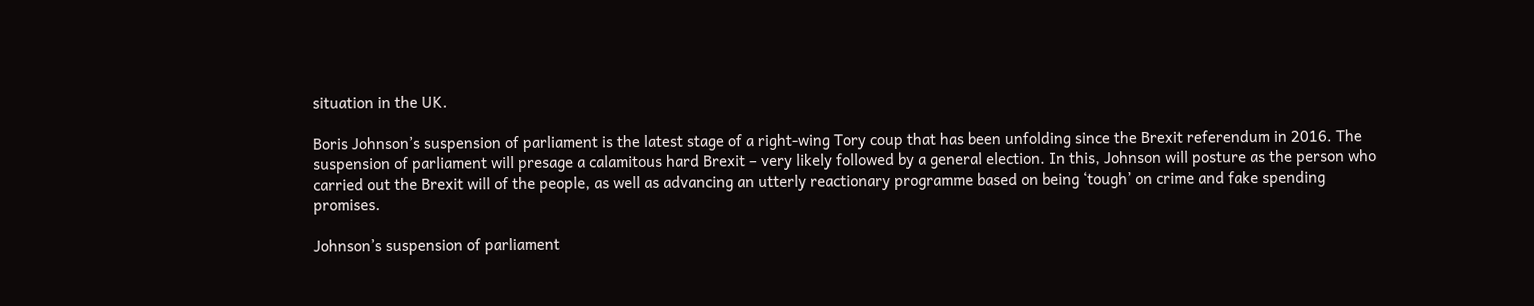situation in the UK.

Boris Johnson’s suspension of parliament is the latest stage of a right-wing Tory coup that has been unfolding since the Brexit referendum in 2016. The suspension of parliament will presage a calamitous hard Brexit – very likely followed by a general election. In this, Johnson will posture as the person who carried out the Brexit will of the people, as well as advancing an utterly reactionary programme based on being ‘tough’ on crime and fake spending promises.

Johnson’s suspension of parliament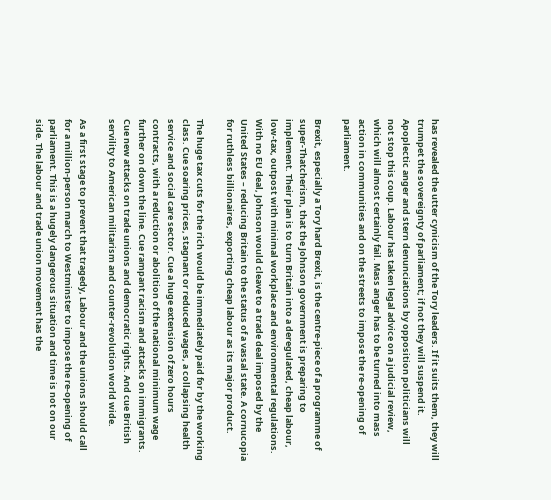has revealed the utter cynicism of the Tory leaders. If it suits them, they will trumpet the sovereignty of parliament; if not they will suspend it. Apoplectic anger and stern denunciations by opposition politicians will not stop this coup. Labour has taken legal advice on a judicial review, which will almost certainly fail. Mass anger has to be turned into mass action in communities and on the streets to impose the re-opening of parliament.

Brexit, especially a Tory hard Brexit, is the centre-piece of a programme of super-Thatcherism, that the Johnson government is preparing to implement. Their plan is to turn Britain into a deregulated, cheap labour, low-tax, outpost with minimal workplace and environmental regulations. With no EU deal, Johnson would cleave to a trade deal imposed by the United States – reducing Britain to the status of a vassal state. A cornucopia for ruthless billionaires, exporting cheap labour as its major product.

The huge tax cuts for the rich would be immediately paid for by the working class. Cue soaring prices, stagnant or reduced wages, a collapsing health service and social care sector. Cue a huge extension of zero hours contracts, with a reduction or abolition of the national minimum wage further on down the line. Cue rampant racism and attacks on immigrants. Cue new attacks on trade unions and democratic rights. And cue British servility to American militarism and counter-revolution world wide.

As a first stage to prevent that tragedy, Labour and the unions should call for a million-person march to Westminster to impose the re-opening of parliament. This is a hugely dangerous situation and time is not on our side. The labour and trade union movement has the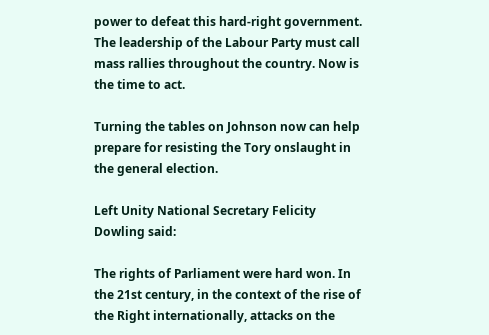power to defeat this hard-right government. The leadership of the Labour Party must call mass rallies throughout the country. Now is the time to act.

Turning the tables on Johnson now can help prepare for resisting the Tory onslaught in the general election.

Left Unity National Secretary Felicity Dowling said:

The rights of Parliament were hard won. In the 21st century, in the context of the rise of the Right internationally, attacks on the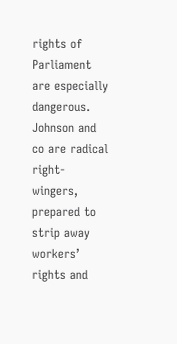rights of Parliament are especially dangerous. Johnson and co are radical right-wingers, prepared to strip away workers’ rights and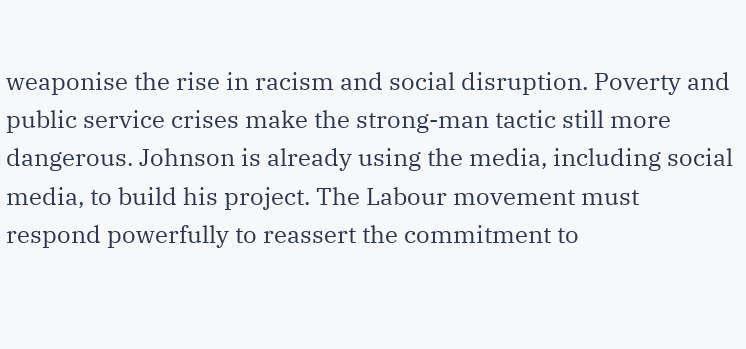weaponise the rise in racism and social disruption. Poverty and public service crises make the strong-man tactic still more dangerous. Johnson is already using the media, including social media, to build his project. The Labour movement must respond powerfully to reassert the commitment to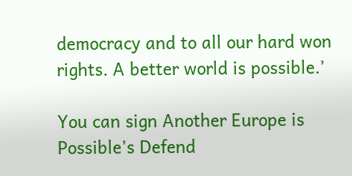democracy and to all our hard won rights. A better world is possible.’

You can sign Another Europe is Possible’s Defend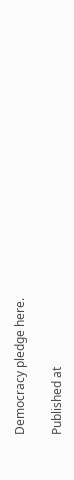Democracy pledge here.

Published at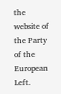the website of the Party of the European Left.